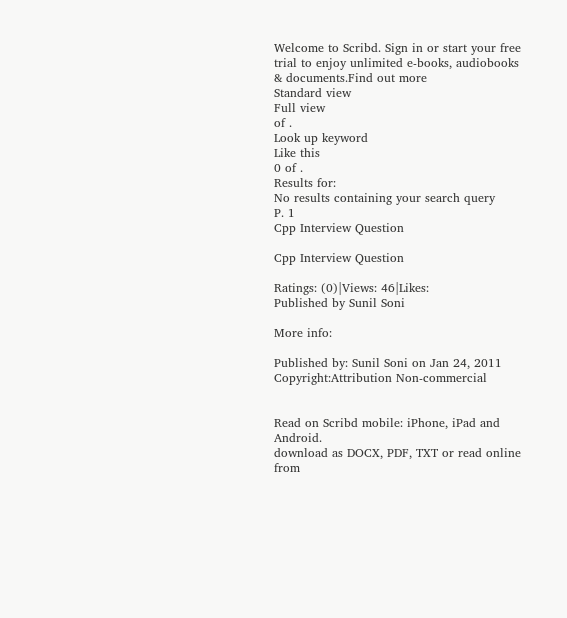Welcome to Scribd. Sign in or start your free trial to enjoy unlimited e-books, audiobooks & documents.Find out more
Standard view
Full view
of .
Look up keyword
Like this
0 of .
Results for:
No results containing your search query
P. 1
Cpp Interview Question

Cpp Interview Question

Ratings: (0)|Views: 46|Likes:
Published by Sunil Soni

More info:

Published by: Sunil Soni on Jan 24, 2011
Copyright:Attribution Non-commercial


Read on Scribd mobile: iPhone, iPad and Android.
download as DOCX, PDF, TXT or read online from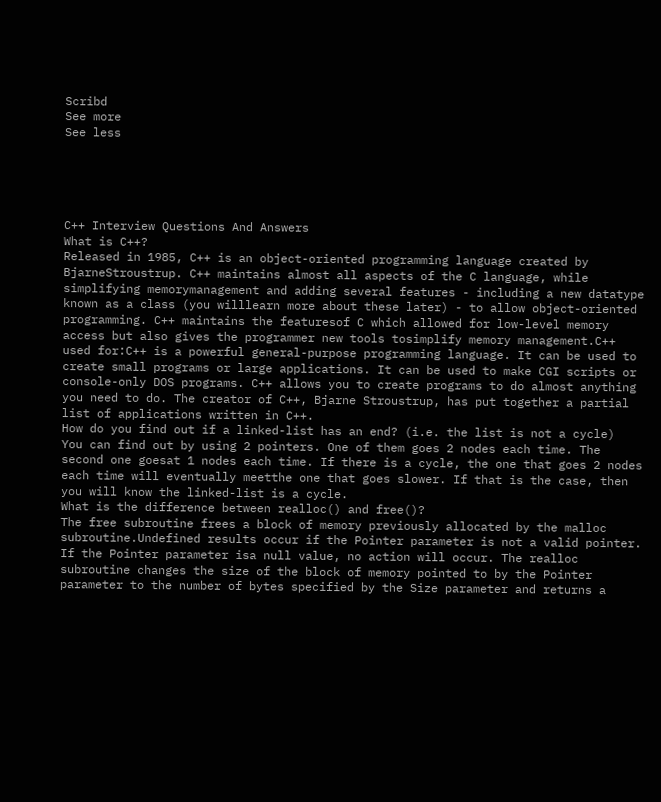Scribd
See more
See less





C++ Interview Questions And Answers
What is C++?
Released in 1985, C++ is an object-oriented programming language created by BjarneStroustrup. C++ maintains almost all aspects of the C language, while simplifying memorymanagement and adding several features - including a new datatype known as a class (you willlearn more about these later) - to allow object-oriented programming. C++ maintains the featuresof C which allowed for low-level memory access but also gives the programmer new tools tosimplify memory management.C++ used for:C++ is a powerful general-purpose programming language. It can be used to create small programs or large applications. It can be used to make CGI scripts or console-only DOS programs. C++ allows you to create programs to do almost anything you need to do. The creator of C++, Bjarne Stroustrup, has put together a partial list of applications written in C++.
How do you find out if a linked-list has an end? (i.e. the list is not a cycle)
You can find out by using 2 pointers. One of them goes 2 nodes each time. The second one goesat 1 nodes each time. If there is a cycle, the one that goes 2 nodes each time will eventually meetthe one that goes slower. If that is the case, then you will know the linked-list is a cycle.
What is the difference between realloc() and free()?
The free subroutine frees a block of memory previously allocated by the malloc subroutine.Undefined results occur if the Pointer parameter is not a valid pointer. If the Pointer parameter isa null value, no action will occur. The realloc subroutine changes the size of the block of memory pointed to by the Pointer parameter to the number of bytes specified by the Size parameter and returns a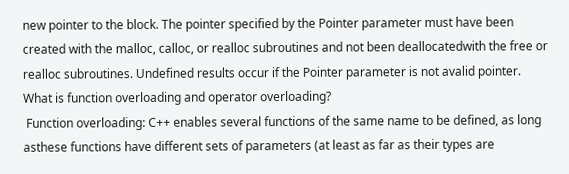new pointer to the block. The pointer specified by the Pointer parameter must have been created with the malloc, calloc, or realloc subroutines and not been deallocatedwith the free or realloc subroutines. Undefined results occur if the Pointer parameter is not avalid pointer.
What is function overloading and operator overloading?
 Function overloading: C++ enables several functions of the same name to be defined, as long asthese functions have different sets of parameters (at least as far as their types are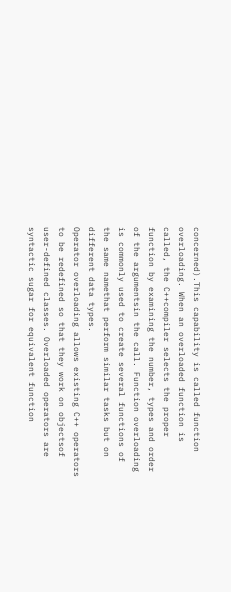concerned).This capability is called function overloading. When an overloaded function is called, the C++compiler selects the proper function by examining the number, types and order of the argumentsin the call. Function overloading is commonly used to create several functions of the same namethat perform similar tasks but on different data types.
Operator overloading allows existing C++ operators to be redefined so that they work on objectsof user-defined classes. Overloaded operators are syntactic sugar for equivalent function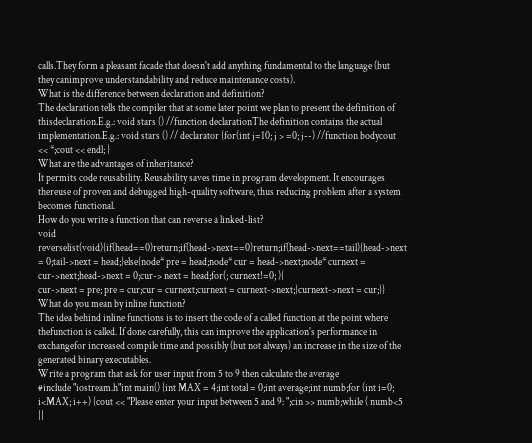calls.They form a pleasant facade that doesn't add anything fundamental to the language (but they canimprove understandability and reduce maintenance costs).
What is the difference between declaration and definition?
The declaration tells the compiler that at some later point we plan to present the definition of thisdeclaration.E.g.: void stars () //function declarationThe definition contains the actual implementation.E.g.: void stars () // declarator {for(int j=10; j > =0; j--) //function bodycout << *;cout << endl; }
What are the advantages of inheritance?
It permits code reusability. Reusability saves time in program development. It encourages thereuse of proven and debugged high-quality software, thus reducing problem after a system becomes functional.
How do you write a function that can reverse a linked-list?
void reverselist(void){if(head==0)return;if(head->next==0)return;if(head->next==tail){head->next = 0;tail->next = head;}else{node* pre = head;node* cur = head->next;node* curnext = cur->next;head->next = 0;cur-> next = head;for(; curnext!=0; ){
cur->next = pre; pre = cur;cur = curnext;curnext = curnext->next;}curnext->next = cur;}}
What do you mean by inline function?
The idea behind inline functions is to insert the code of a called function at the point where thefunction is called. If done carefully, this can improve the application's performance in exchangefor increased compile time and possibly (but not always) an increase in the size of the generated binary executables.
Write a program that ask for user input from 5 to 9 then calculate the average
#include "iostream.h"int main() {int MAX = 4;int total = 0;int average;int numb;for (int i=0; i<MAX; i++) {cout << "Please enter your input between 5 and 9: ";cin >> numb;while ( numb<5 ||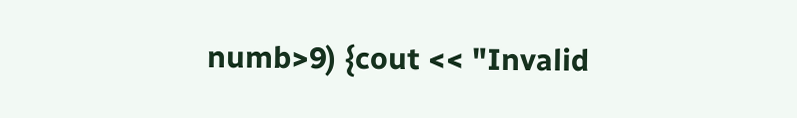numb>9) {cout << "Invalid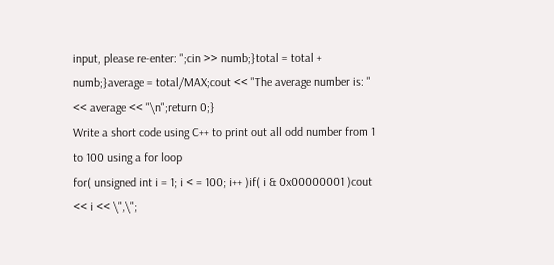input, please re-enter: ";cin >> numb;}total = total + numb;}average = total/MAX;cout << "The average number is: " << average << "\n";return 0;}
Write a short code using C++ to print out all odd number from 1 to 100 using a for loop
for( unsigned int i = 1; i < = 100; i++ )if( i & 0x00000001 )cout << i << \",\";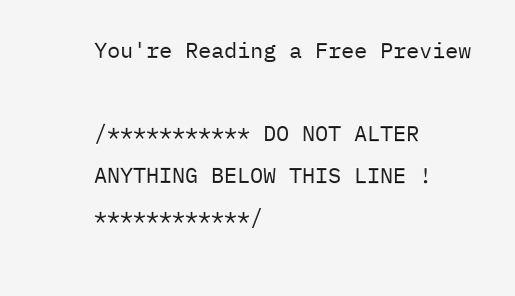You're Reading a Free Preview

/*********** DO NOT ALTER ANYTHING BELOW THIS LINE ! ************/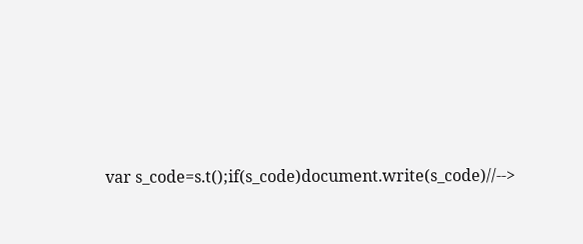var s_code=s.t();if(s_code)document.write(s_code)//-->